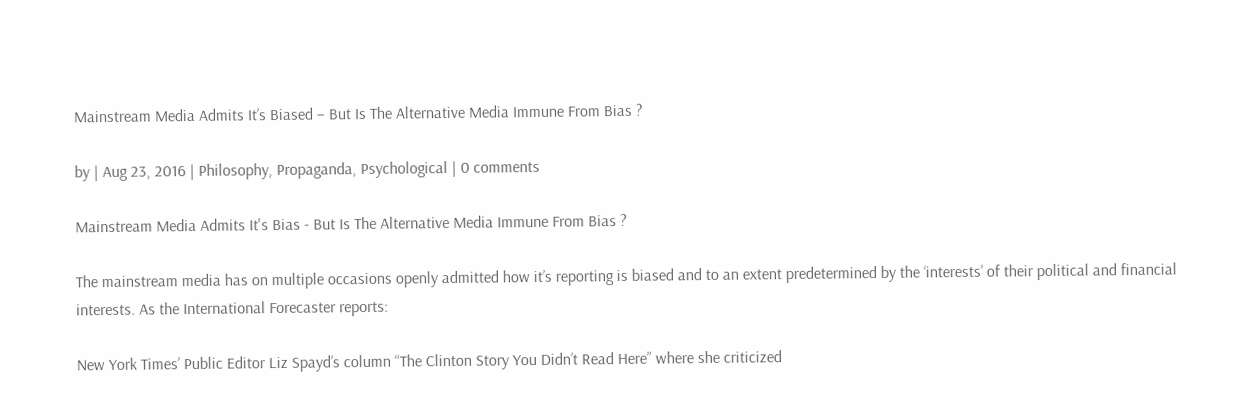Mainstream Media Admits It’s Biased – But Is The Alternative Media Immune From Bias ?

by | Aug 23, 2016 | Philosophy, Propaganda, Psychological | 0 comments

Mainstream Media Admits It's Bias - But Is The Alternative Media Immune From Bias ?

The mainstream media has on multiple occasions openly admitted how it’s reporting is biased and to an extent predetermined by the ‘interests’ of their political and financial interests. As the International Forecaster reports:

New York Times’ Public Editor Liz Spayd’s column “The Clinton Story You Didn’t Read Here” where she criticized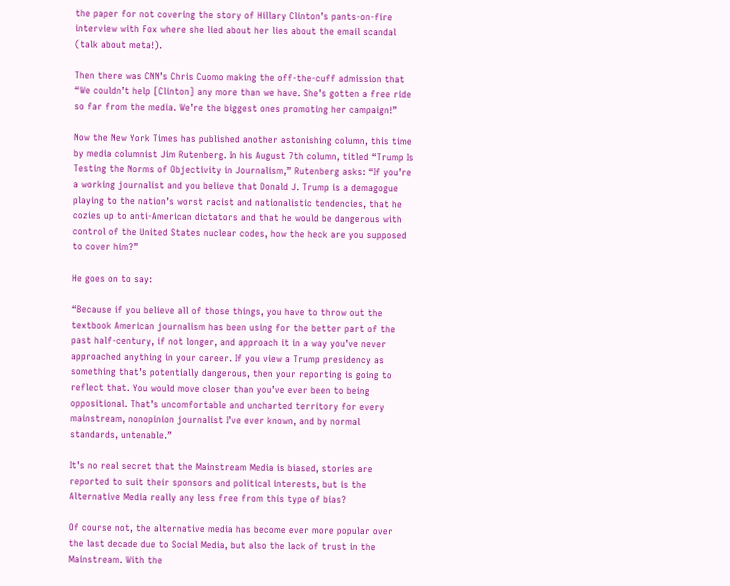the paper for not covering the story of Hillary Clinton’s pants-on-fire interview with Fox where she lied about her lies about the email scandal (talk about meta!).

Then there was CNN’s Chris Cuomo making the off-the-cuff admission that “We couldn’t help [Clinton] any more than we have. She’s gotten a free ride so far from the media. We’re the biggest ones promoting her campaign!”

Now the New York Times has published another astonishing column, this time by media columnist Jim Rutenberg. In his August 7th column, titled “Trump Is Testing the Norms of Objectivity in Journalism,” Rutenberg asks: “If you’re a working journalist and you believe that Donald J. Trump is a demagogue playing to the nation’s worst racist and nationalistic tendencies, that he cozies up to anti-American dictators and that he would be dangerous with control of the United States nuclear codes, how the heck are you supposed to cover him?”

He goes on to say:

“Because if you believe all of those things, you have to throw out the textbook American journalism has been using for the better part of the past half-century, if not longer, and approach it in a way you’ve never approached anything in your career. If you view a Trump presidency as something that’s potentially dangerous, then your reporting is going to reflect that. You would move closer than you’ve ever been to being oppositional. That’s uncomfortable and uncharted territory for every mainstream, nonopinion journalist I’ve ever known, and by normal standards, untenable.”

It’s no real secret that the Mainstream Media is biased, stories are reported to suit their sponsors and political interests, but is the Alternative Media really any less free from this type of bias?

Of course not, the alternative media has become ever more popular over the last decade due to Social Media, but also the lack of trust in the Mainstream. With the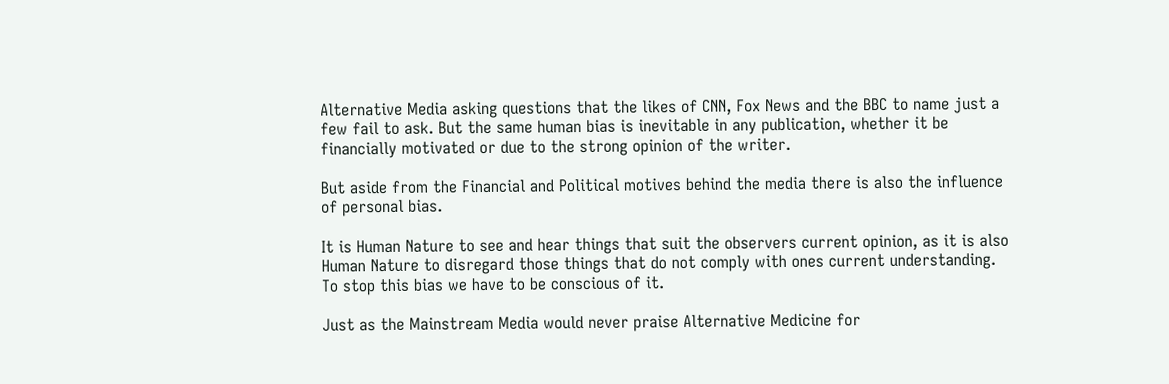Alternative Media asking questions that the likes of CNN, Fox News and the BBC to name just a few fail to ask. But the same human bias is inevitable in any publication, whether it be financially motivated or due to the strong opinion of the writer.

But aside from the Financial and Political motives behind the media there is also the influence of personal bias.

It is Human Nature to see and hear things that suit the observers current opinion, as it is also Human Nature to disregard those things that do not comply with ones current understanding. To stop this bias we have to be conscious of it.

Just as the Mainstream Media would never praise Alternative Medicine for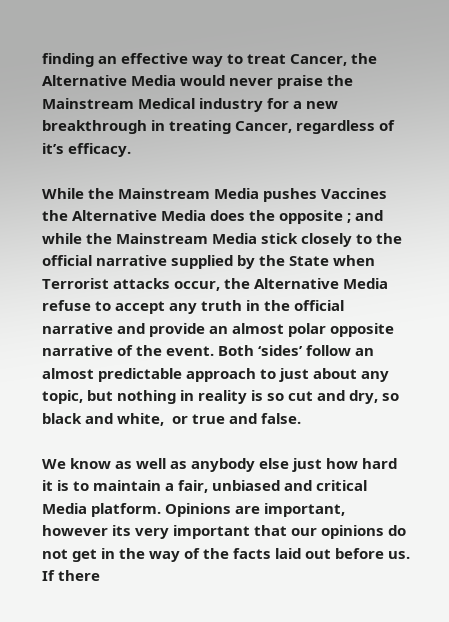finding an effective way to treat Cancer, the Alternative Media would never praise the Mainstream Medical industry for a new breakthrough in treating Cancer, regardless of it’s efficacy.

While the Mainstream Media pushes Vaccines the Alternative Media does the opposite ; and while the Mainstream Media stick closely to the official narrative supplied by the State when Terrorist attacks occur, the Alternative Media refuse to accept any truth in the official narrative and provide an almost polar opposite narrative of the event. Both ‘sides’ follow an almost predictable approach to just about any topic, but nothing in reality is so cut and dry, so black and white,  or true and false.

We know as well as anybody else just how hard it is to maintain a fair, unbiased and critical Media platform. Opinions are important, however its very important that our opinions do not get in the way of the facts laid out before us. If there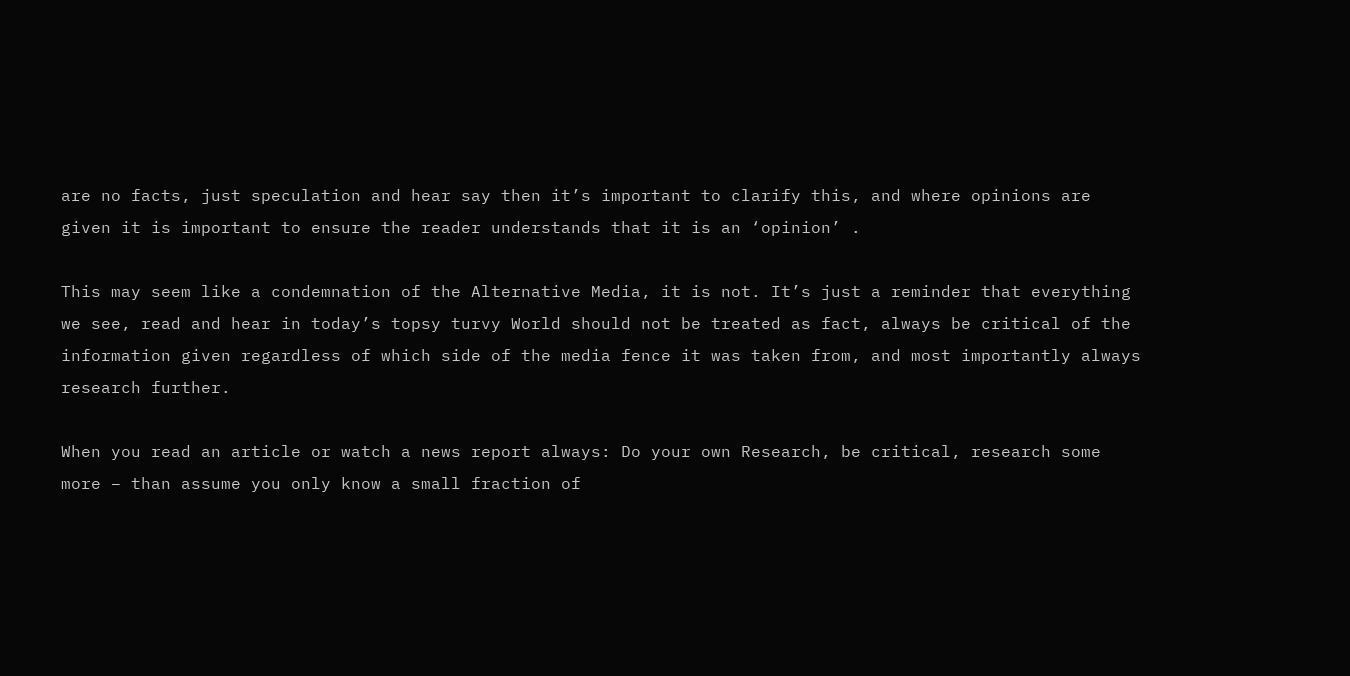are no facts, just speculation and hear say then it’s important to clarify this, and where opinions are given it is important to ensure the reader understands that it is an ‘opinion’ .

This may seem like a condemnation of the Alternative Media, it is not. It’s just a reminder that everything we see, read and hear in today’s topsy turvy World should not be treated as fact, always be critical of the information given regardless of which side of the media fence it was taken from, and most importantly always research further.

When you read an article or watch a news report always: Do your own Research, be critical, research some more – than assume you only know a small fraction of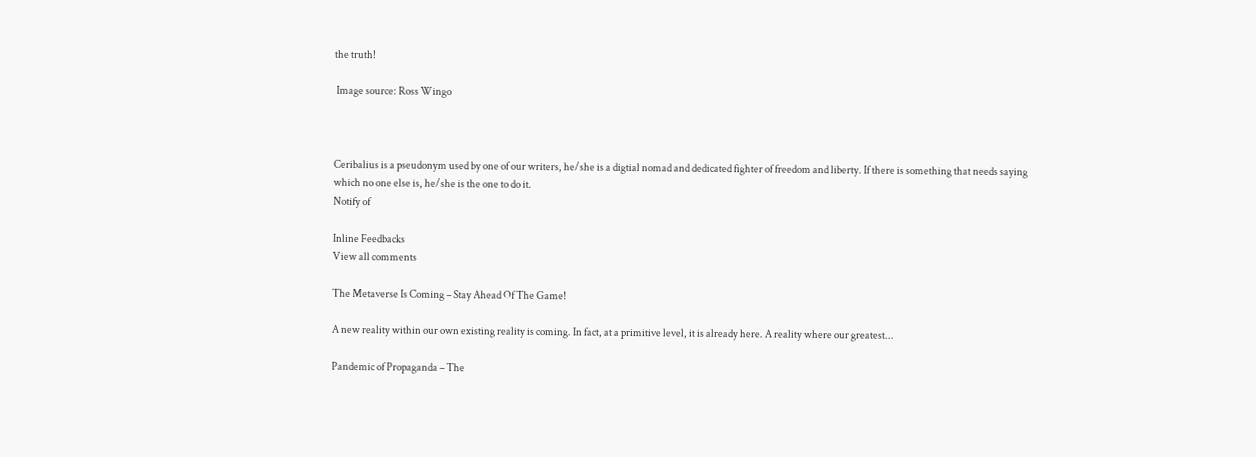the truth!

 Image source: Ross Wingo



Ceribalius is a pseudonym used by one of our writers, he/she is a digtial nomad and dedicated fighter of freedom and liberty. If there is something that needs saying which no one else is, he/she is the one to do it.
Notify of

Inline Feedbacks
View all comments

The Metaverse Is Coming – Stay Ahead Of The Game!

A new reality within our own existing reality is coming. In fact, at a primitive level, it is already here. A reality where our greatest...

Pandemic of Propaganda – The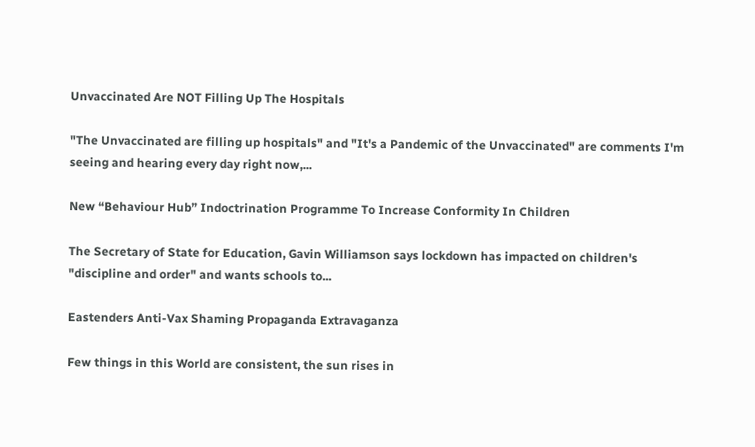Unvaccinated Are NOT Filling Up The Hospitals

"The Unvaccinated are filling up hospitals" and "It's a Pandemic of the Unvaccinated" are comments I'm seeing and hearing every day right now,...

New “Behaviour Hub” Indoctrination Programme To Increase Conformity In Children

The Secretary of State for Education, Gavin Williamson says lockdown has impacted on children's "discipline and order" and wants schools to...

Eastenders Anti-Vax Shaming Propaganda Extravaganza

Few things in this World are consistent, the sun rises in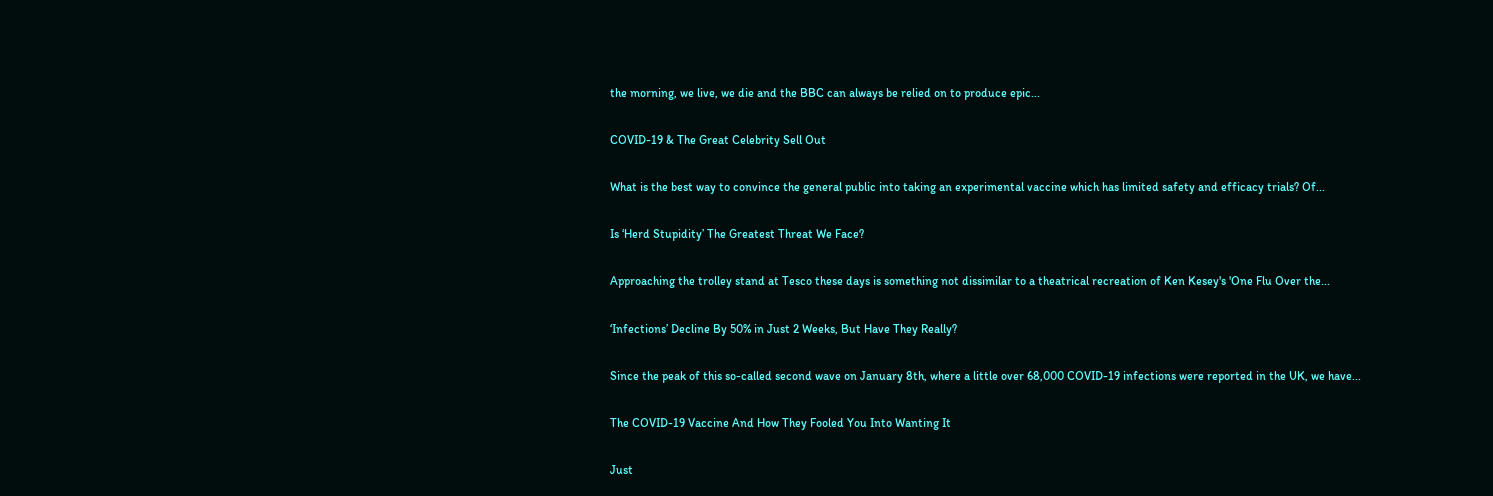the morning, we live, we die and the BBC can always be relied on to produce epic...

COVID-19 & The Great Celebrity Sell Out

What is the best way to convince the general public into taking an experimental vaccine which has limited safety and efficacy trials? Of...

Is ‘Herd Stupidity’ The Greatest Threat We Face?

Approaching the trolley stand at Tesco these days is something not dissimilar to a theatrical recreation of Ken Kesey's 'One Flu Over the...

‘Infections’ Decline By 50% in Just 2 Weeks, But Have They Really?

Since the peak of this so-called second wave on January 8th, where a little over 68,000 COVID-19 infections were reported in the UK, we have...

The COVID-19 Vaccine And How They Fooled You Into Wanting It

Just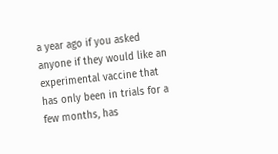a year ago if you asked anyone if they would like an experimental vaccine that has only been in trials for a few months, has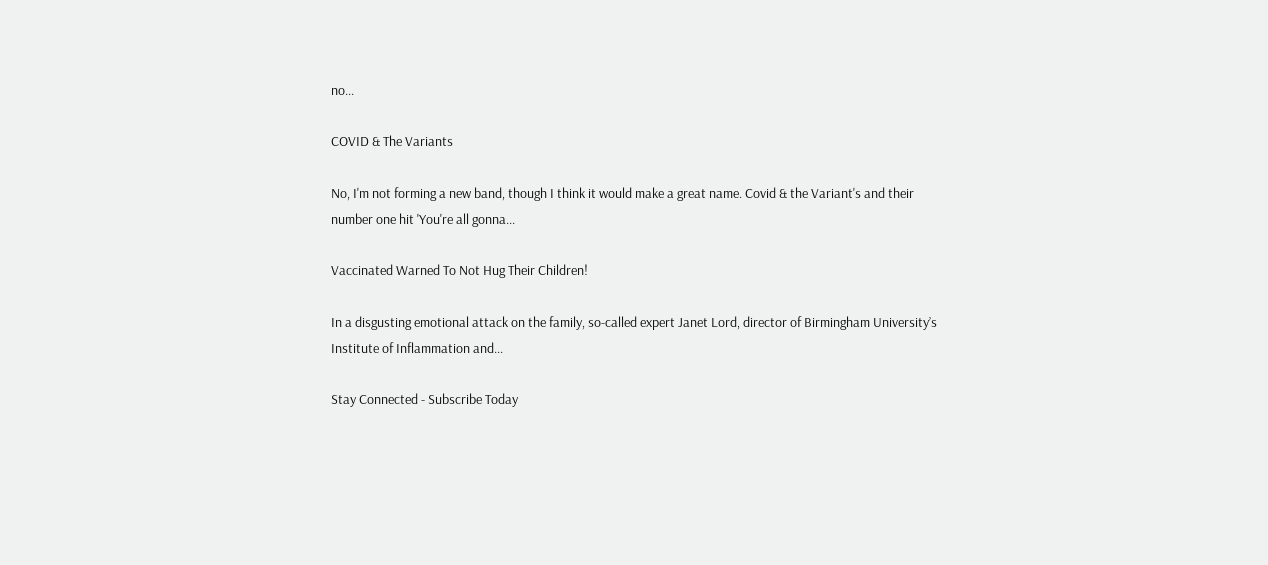no...

COVID & The Variants

No, I'm not forming a new band, though I think it would make a great name. Covid & the Variant's and their number one hit 'You're all gonna...

Vaccinated Warned To Not Hug Their Children!

In a disgusting emotional attack on the family, so-called expert Janet Lord, director of Birmingham University’s Institute of Inflammation and...

Stay Connected - Subscribe Today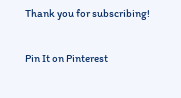Thank you for subscribing!

Pin It on Pinterest